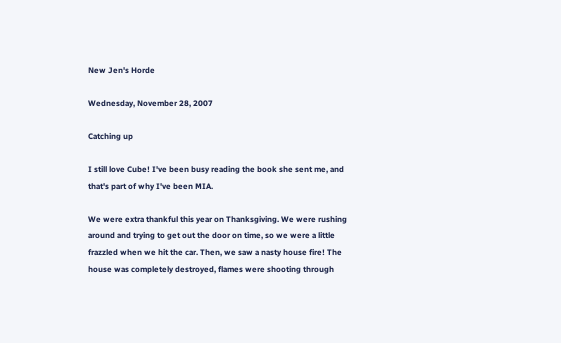New Jen's Horde

Wednesday, November 28, 2007

Catching up

I still love Cube! I've been busy reading the book she sent me, and that's part of why I've been MIA.

We were extra thankful this year on Thanksgiving. We were rushing around and trying to get out the door on time, so we were a little frazzled when we hit the car. Then, we saw a nasty house fire! The house was completely destroyed, flames were shooting through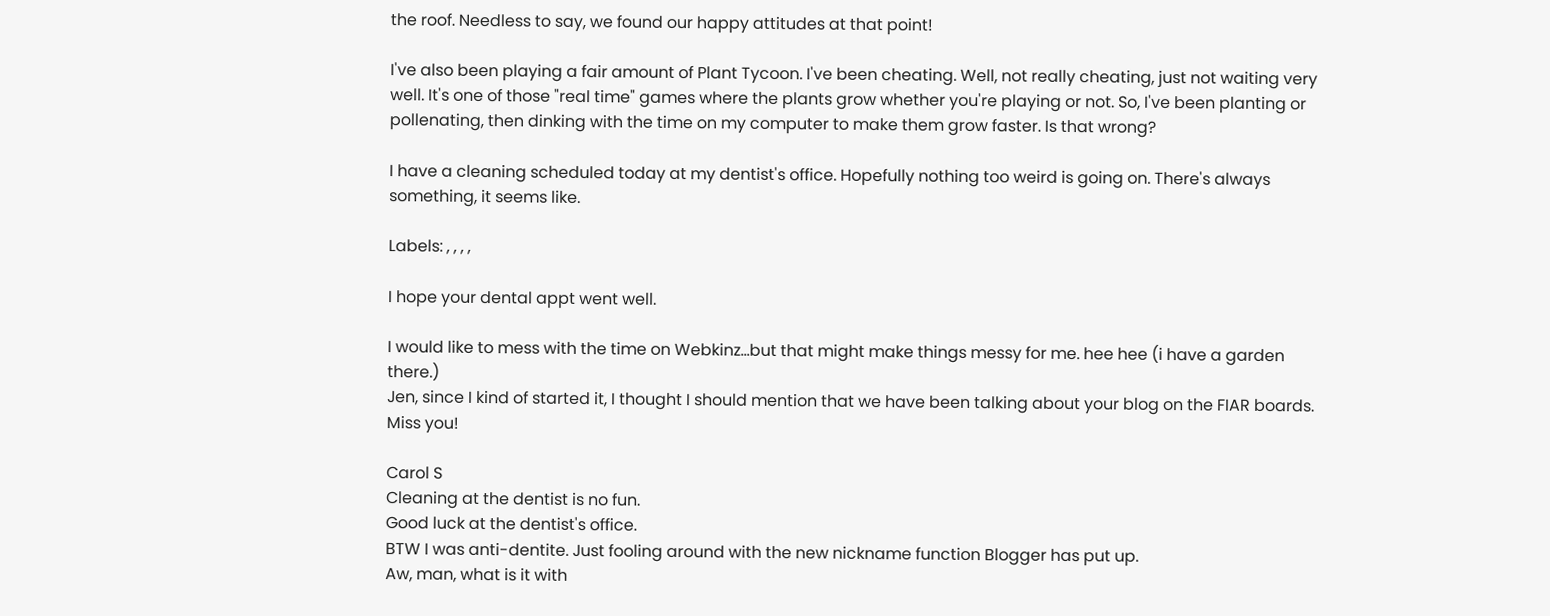the roof. Needless to say, we found our happy attitudes at that point!

I've also been playing a fair amount of Plant Tycoon. I've been cheating. Well, not really cheating, just not waiting very well. It's one of those "real time" games where the plants grow whether you're playing or not. So, I've been planting or pollenating, then dinking with the time on my computer to make them grow faster. Is that wrong?

I have a cleaning scheduled today at my dentist's office. Hopefully nothing too weird is going on. There's always something, it seems like.

Labels: , , , ,

I hope your dental appt went well.

I would like to mess with the time on Webkinz...but that might make things messy for me. hee hee (i have a garden there.)
Jen, since I kind of started it, I thought I should mention that we have been talking about your blog on the FIAR boards. Miss you!

Carol S
Cleaning at the dentist is no fun.
Good luck at the dentist's office.
BTW I was anti-dentite. Just fooling around with the new nickname function Blogger has put up.
Aw, man, what is it with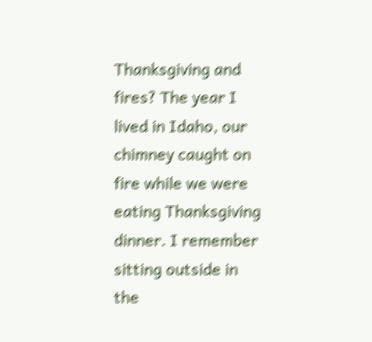Thanksgiving and fires? The year I lived in Idaho, our chimney caught on fire while we were eating Thanksgiving dinner. I remember sitting outside in the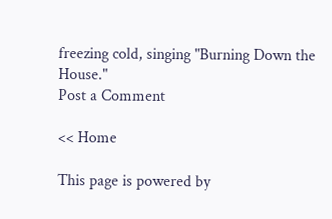freezing cold, singing "Burning Down the House."
Post a Comment

<< Home

This page is powered by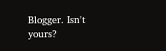Blogger. Isn't yours?